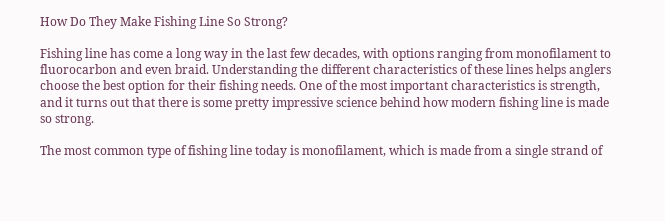How Do They Make Fishing Line So Strong?

Fishing line has come a long way in the last few decades, with options ranging from monofilament to fluorocarbon and even braid. Understanding the different characteristics of these lines helps anglers choose the best option for their fishing needs. One of the most important characteristics is strength, and it turns out that there is some pretty impressive science behind how modern fishing line is made so strong.

The most common type of fishing line today is monofilament, which is made from a single strand of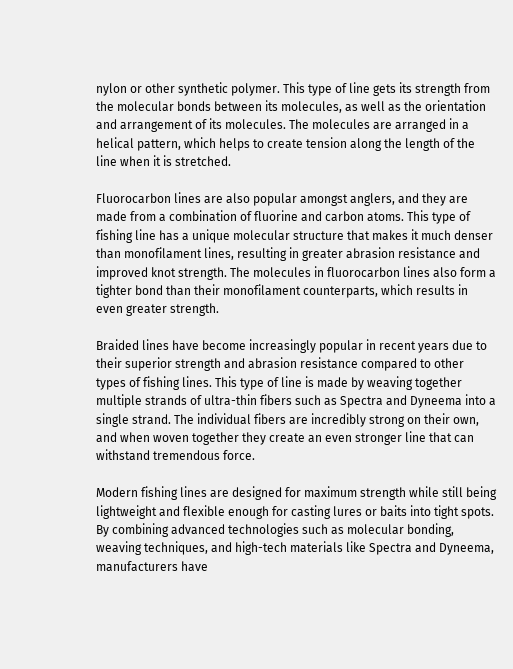nylon or other synthetic polymer. This type of line gets its strength from the molecular bonds between its molecules, as well as the orientation and arrangement of its molecules. The molecules are arranged in a helical pattern, which helps to create tension along the length of the line when it is stretched.

Fluorocarbon lines are also popular amongst anglers, and they are made from a combination of fluorine and carbon atoms. This type of fishing line has a unique molecular structure that makes it much denser than monofilament lines, resulting in greater abrasion resistance and improved knot strength. The molecules in fluorocarbon lines also form a tighter bond than their monofilament counterparts, which results in even greater strength.

Braided lines have become increasingly popular in recent years due to their superior strength and abrasion resistance compared to other types of fishing lines. This type of line is made by weaving together multiple strands of ultra-thin fibers such as Spectra and Dyneema into a single strand. The individual fibers are incredibly strong on their own, and when woven together they create an even stronger line that can withstand tremendous force.

Modern fishing lines are designed for maximum strength while still being lightweight and flexible enough for casting lures or baits into tight spots. By combining advanced technologies such as molecular bonding, weaving techniques, and high-tech materials like Spectra and Dyneema, manufacturers have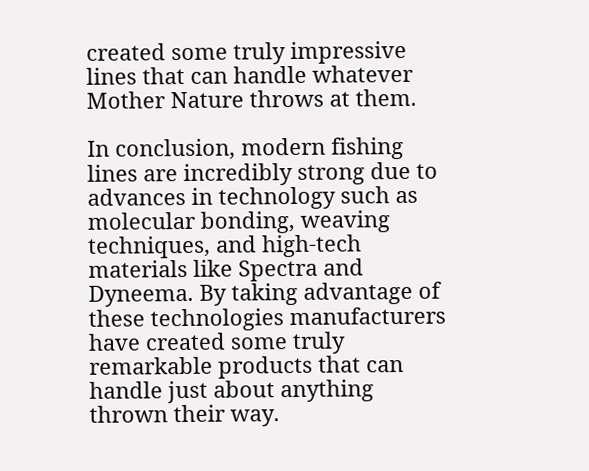created some truly impressive lines that can handle whatever Mother Nature throws at them.

In conclusion, modern fishing lines are incredibly strong due to advances in technology such as molecular bonding, weaving techniques, and high-tech materials like Spectra and Dyneema. By taking advantage of these technologies manufacturers have created some truly remarkable products that can handle just about anything thrown their way.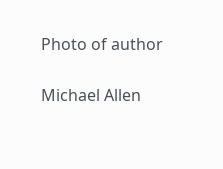Photo of author

Michael Allen